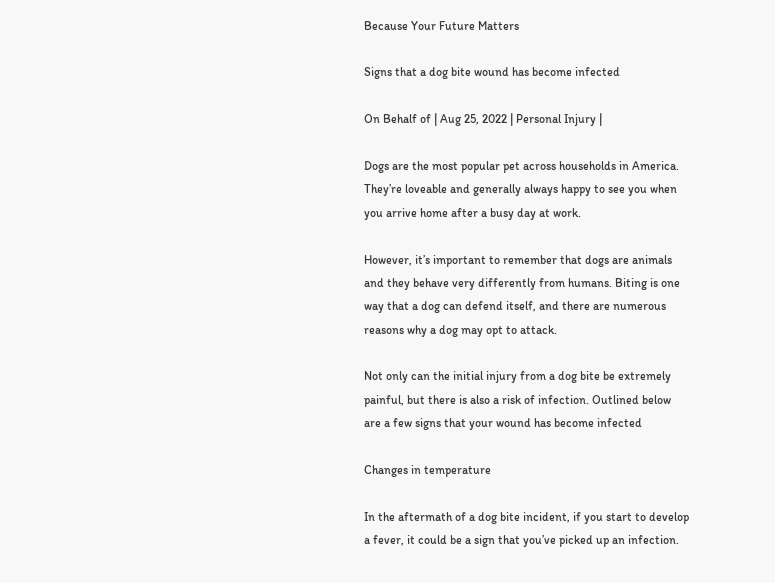Because Your Future Matters

Signs that a dog bite wound has become infected

On Behalf of | Aug 25, 2022 | Personal Injury |

Dogs are the most popular pet across households in America. They’re loveable and generally always happy to see you when you arrive home after a busy day at work.

However, it’s important to remember that dogs are animals and they behave very differently from humans. Biting is one way that a dog can defend itself, and there are numerous reasons why a dog may opt to attack.

Not only can the initial injury from a dog bite be extremely painful, but there is also a risk of infection. Outlined below are a few signs that your wound has become infected

Changes in temperature

In the aftermath of a dog bite incident, if you start to develop a fever, it could be a sign that you’ve picked up an infection.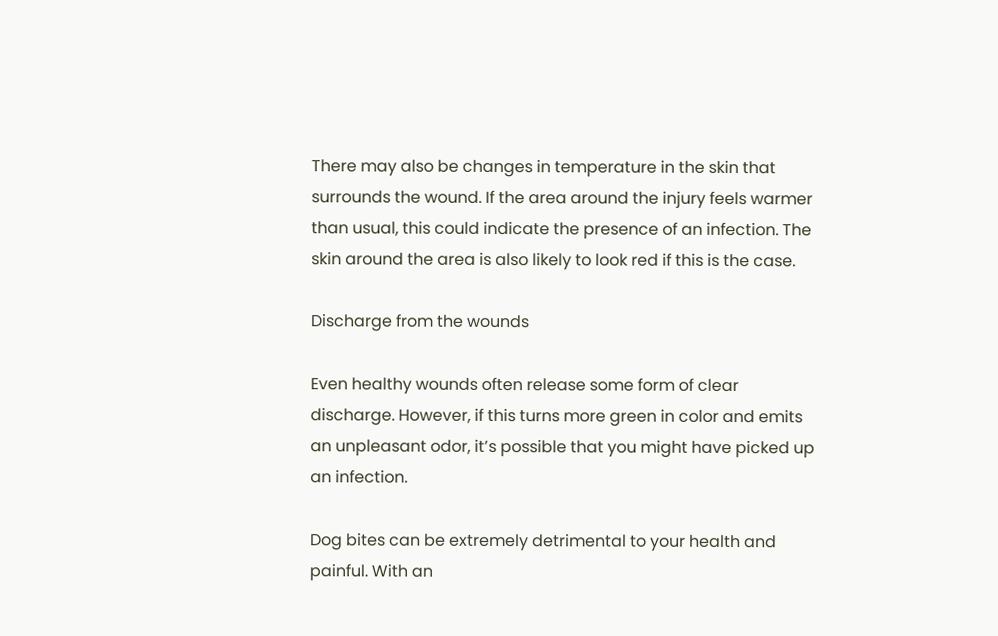There may also be changes in temperature in the skin that surrounds the wound. If the area around the injury feels warmer than usual, this could indicate the presence of an infection. The skin around the area is also likely to look red if this is the case.

Discharge from the wounds

Even healthy wounds often release some form of clear discharge. However, if this turns more green in color and emits an unpleasant odor, it’s possible that you might have picked up an infection.

Dog bites can be extremely detrimental to your health and painful. With an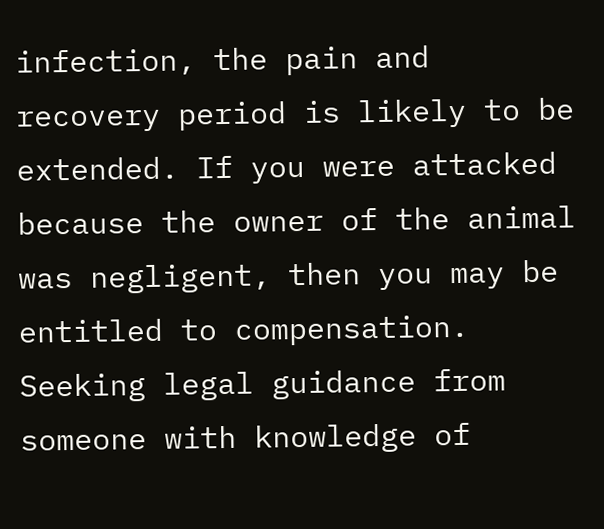infection, the pain and recovery period is likely to be extended. If you were attacked because the owner of the animal was negligent, then you may be entitled to compensation. Seeking legal guidance from someone with knowledge of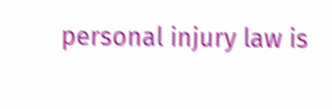personal injury law is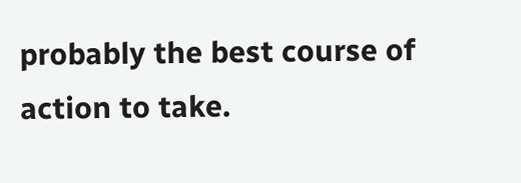probably the best course of action to take.